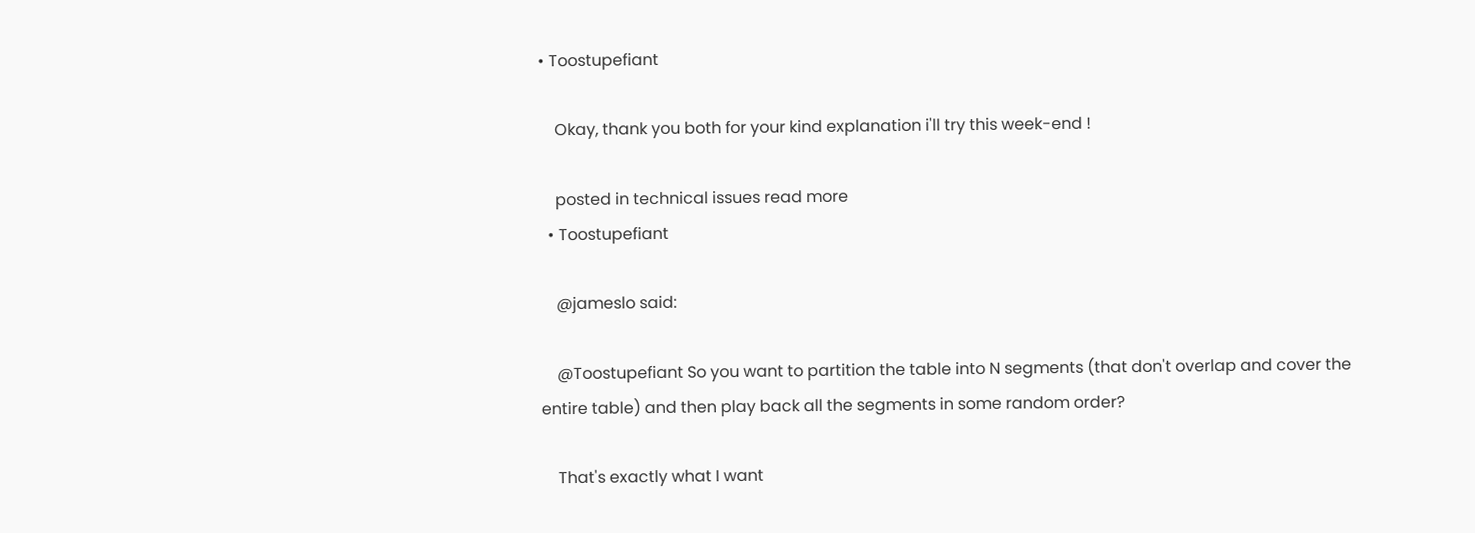• Toostupefiant

    Okay, thank you both for your kind explanation i'll try this week-end !

    posted in technical issues read more
  • Toostupefiant

    @jameslo said:

    @Toostupefiant So you want to partition the table into N segments (that don't overlap and cover the entire table) and then play back all the segments in some random order?

    That's exactly what I want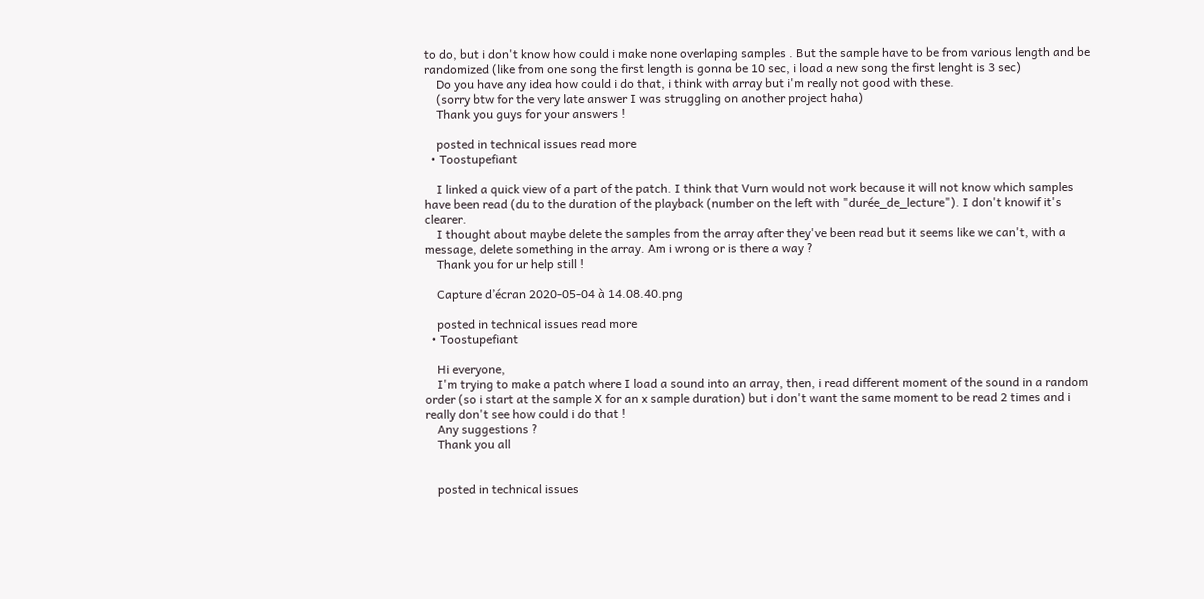to do, but i don't know how could i make none overlaping samples . But the sample have to be from various length and be randomized (like from one song the first length is gonna be 10 sec, i load a new song the first lenght is 3 sec)
    Do you have any idea how could i do that, i think with array but i'm really not good with these.
    (sorry btw for the very late answer I was struggling on another project haha)
    Thank you guys for your answers !

    posted in technical issues read more
  • Toostupefiant

    I linked a quick view of a part of the patch. I think that Vurn would not work because it will not know which samples have been read (du to the duration of the playback (number on the left with "durée_de_lecture"). I don't knowif it's clearer.
    I thought about maybe delete the samples from the array after they've been read but it seems like we can't, with a message, delete something in the array. Am i wrong or is there a way ?
    Thank you for ur help still !

    Capture d’écran 2020-05-04 à 14.08.40.png

    posted in technical issues read more
  • Toostupefiant

    Hi everyone,
    I'm trying to make a patch where I load a sound into an array, then, i read different moment of the sound in a random order (so i start at the sample X for an x sample duration) but i don't want the same moment to be read 2 times and i really don't see how could i do that !
    Any suggestions ?
    Thank you all


    posted in technical issues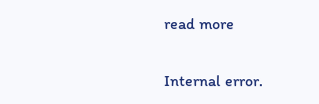read more

Internal error.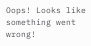Oops! Looks like something went wrong!